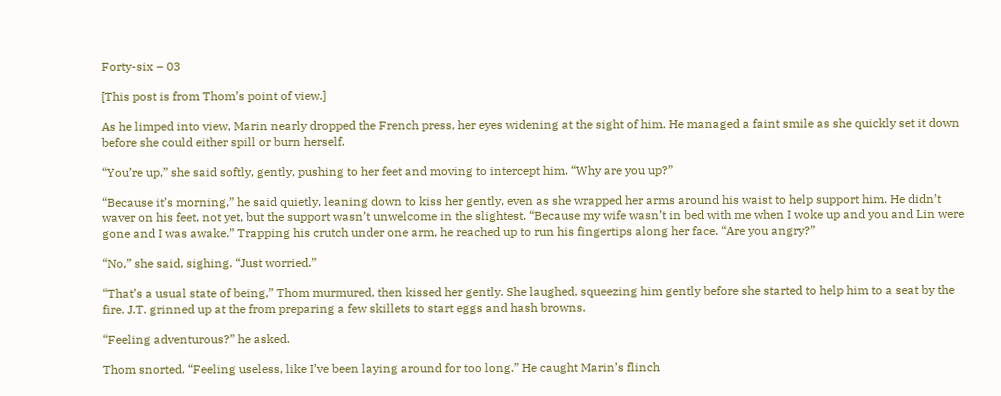Forty-six – 03

[This post is from Thom’s point of view.]

As he limped into view, Marin nearly dropped the French press, her eyes widening at the sight of him. He managed a faint smile as she quickly set it down before she could either spill or burn herself.

“You’re up,” she said softly, gently, pushing to her feet and moving to intercept him. “Why are you up?”

“Because it’s morning,” he said quietly, leaning down to kiss her gently, even as she wrapped her arms around his waist to help support him. He didn’t waver on his feet, not yet, but the support wasn’t unwelcome in the slightest. “Because my wife wasn’t in bed with me when I woke up and you and Lin were gone and I was awake.” Trapping his crutch under one arm, he reached up to run his fingertips along her face. “Are you angry?”

“No,” she said, sighing. “Just worried.”

“That’s a usual state of being,” Thom murmured, then kissed her gently. She laughed, squeezing him gently before she started to help him to a seat by the fire. J.T. grinned up at the from preparing a few skillets to start eggs and hash browns.

“Feeling adventurous?” he asked.

Thom snorted. “Feeling useless, like I’ve been laying around for too long.” He caught Marin’s flinch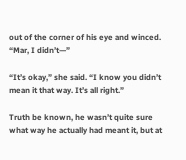out of the corner of his eye and winced. “Mar, I didn’t—”

“It’s okay,” she said. “I know you didn’t mean it that way. It’s all right.”

Truth be known, he wasn’t quite sure what way he actually had meant it, but at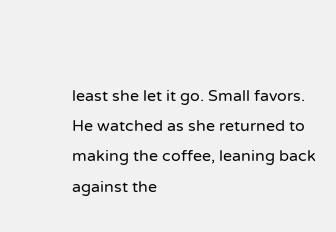least she let it go. Small favors. He watched as she returned to making the coffee, leaning back against the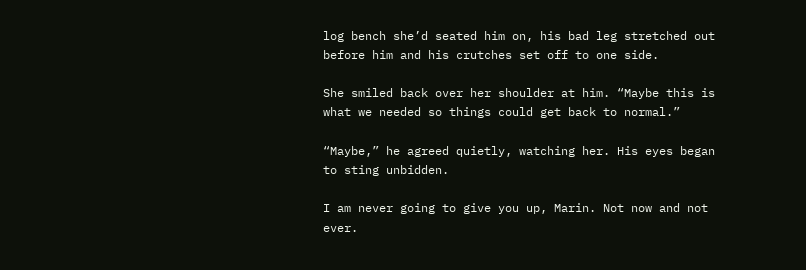log bench she’d seated him on, his bad leg stretched out before him and his crutches set off to one side.

She smiled back over her shoulder at him. “Maybe this is what we needed so things could get back to normal.”

“Maybe,” he agreed quietly, watching her. His eyes began to sting unbidden.

I am never going to give you up, Marin. Not now and not ever.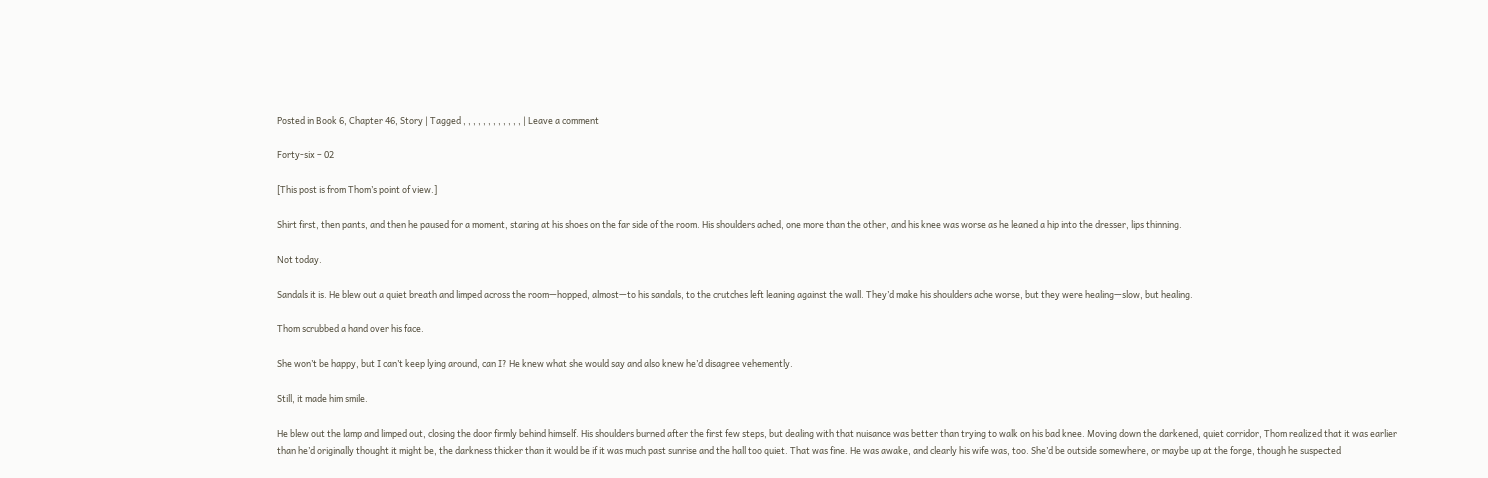Posted in Book 6, Chapter 46, Story | Tagged , , , , , , , , , , , , | Leave a comment

Forty-six – 02

[This post is from Thom’s point of view.]

Shirt first, then pants, and then he paused for a moment, staring at his shoes on the far side of the room. His shoulders ached, one more than the other, and his knee was worse as he leaned a hip into the dresser, lips thinning.

Not today.

Sandals it is. He blew out a quiet breath and limped across the room—hopped, almost—to his sandals, to the crutches left leaning against the wall. They’d make his shoulders ache worse, but they were healing—slow, but healing.

Thom scrubbed a hand over his face.

She won’t be happy, but I can’t keep lying around, can I? He knew what she would say and also knew he’d disagree vehemently.

Still, it made him smile.

He blew out the lamp and limped out, closing the door firmly behind himself. His shoulders burned after the first few steps, but dealing with that nuisance was better than trying to walk on his bad knee. Moving down the darkened, quiet corridor, Thom realized that it was earlier than he’d originally thought it might be, the darkness thicker than it would be if it was much past sunrise and the hall too quiet. That was fine. He was awake, and clearly his wife was, too. She’d be outside somewhere, or maybe up at the forge, though he suspected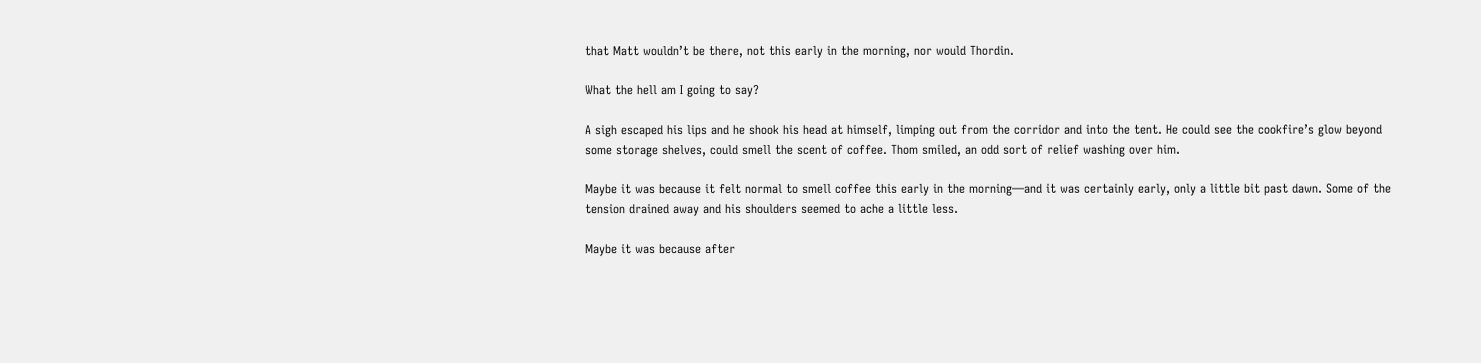that Matt wouldn’t be there, not this early in the morning, nor would Thordin.

What the hell am I going to say?

A sigh escaped his lips and he shook his head at himself, limping out from the corridor and into the tent. He could see the cookfire’s glow beyond some storage shelves, could smell the scent of coffee. Thom smiled, an odd sort of relief washing over him.

Maybe it was because it felt normal to smell coffee this early in the morning—and it was certainly early, only a little bit past dawn. Some of the tension drained away and his shoulders seemed to ache a little less.

Maybe it was because after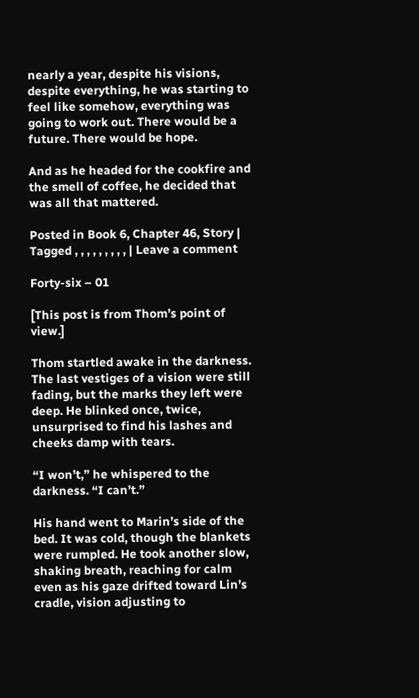nearly a year, despite his visions, despite everything, he was starting to feel like somehow, everything was going to work out. There would be a future. There would be hope.

And as he headed for the cookfire and the smell of coffee, he decided that was all that mattered.

Posted in Book 6, Chapter 46, Story | Tagged , , , , , , , , , | Leave a comment

Forty-six – 01

[This post is from Thom’s point of view.]

Thom startled awake in the darkness. The last vestiges of a vision were still fading, but the marks they left were deep. He blinked once, twice, unsurprised to find his lashes and cheeks damp with tears.

“I won’t,” he whispered to the darkness. “I can’t.”

His hand went to Marin’s side of the bed. It was cold, though the blankets were rumpled. He took another slow, shaking breath, reaching for calm even as his gaze drifted toward Lin’s cradle, vision adjusting to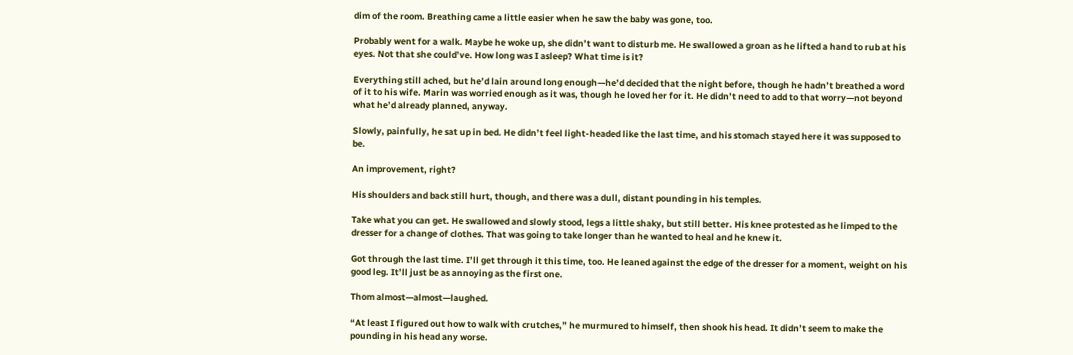dim of the room. Breathing came a little easier when he saw the baby was gone, too.

Probably went for a walk. Maybe he woke up, she didn’t want to disturb me. He swallowed a groan as he lifted a hand to rub at his eyes. Not that she could’ve. How long was I asleep? What time is it?

Everything still ached, but he’d lain around long enough—he’d decided that the night before, though he hadn’t breathed a word of it to his wife. Marin was worried enough as it was, though he loved her for it. He didn’t need to add to that worry—not beyond what he’d already planned, anyway.

Slowly, painfully, he sat up in bed. He didn’t feel light-headed like the last time, and his stomach stayed here it was supposed to be.

An improvement, right?

His shoulders and back still hurt, though, and there was a dull, distant pounding in his temples.

Take what you can get. He swallowed and slowly stood, legs a little shaky, but still better. His knee protested as he limped to the dresser for a change of clothes. That was going to take longer than he wanted to heal and he knew it.

Got through the last time. I’ll get through it this time, too. He leaned against the edge of the dresser for a moment, weight on his good leg. It’ll just be as annoying as the first one.

Thom almost—almost—laughed.

“At least I figured out how to walk with crutches,” he murmured to himself, then shook his head. It didn’t seem to make the pounding in his head any worse.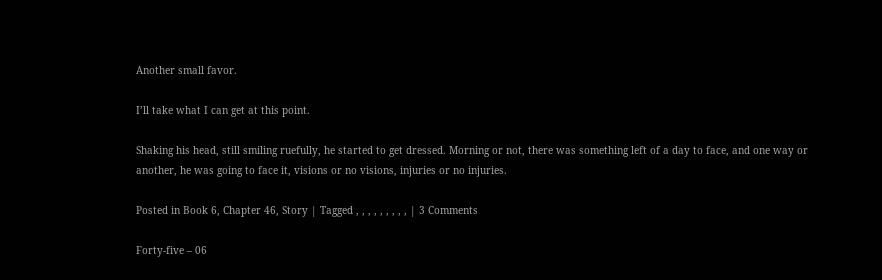Another small favor.

I’ll take what I can get at this point.

Shaking his head, still smiling ruefully, he started to get dressed. Morning or not, there was something left of a day to face, and one way or another, he was going to face it, visions or no visions, injuries or no injuries.

Posted in Book 6, Chapter 46, Story | Tagged , , , , , , , , , | 3 Comments

Forty-five – 06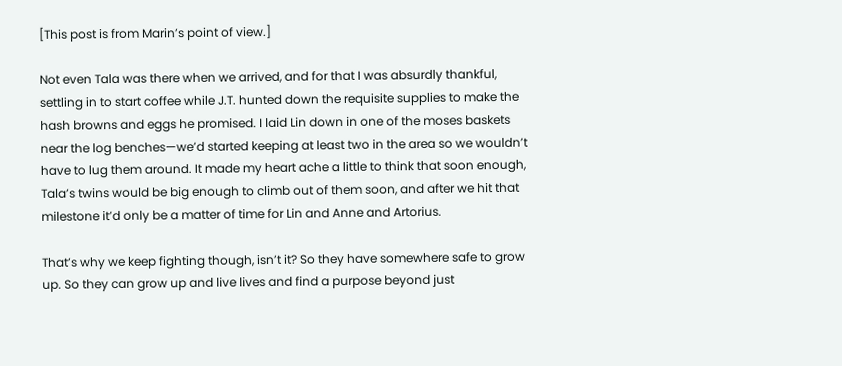[This post is from Marin’s point of view.]

Not even Tala was there when we arrived, and for that I was absurdly thankful, settling in to start coffee while J.T. hunted down the requisite supplies to make the hash browns and eggs he promised. I laid Lin down in one of the moses baskets near the log benches—we’d started keeping at least two in the area so we wouldn’t have to lug them around. It made my heart ache a little to think that soon enough, Tala’s twins would be big enough to climb out of them soon, and after we hit that milestone it’d only be a matter of time for Lin and Anne and Artorius.

That’s why we keep fighting though, isn’t it? So they have somewhere safe to grow up. So they can grow up and live lives and find a purpose beyond just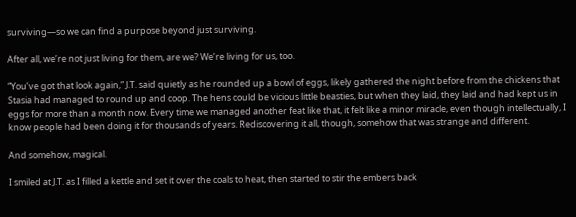surviving—so we can find a purpose beyond just surviving.

After all, we’re not just living for them, are we? We’re living for us, too.

“You’ve got that look again,” J.T. said quietly as he rounded up a bowl of eggs, likely gathered the night before from the chickens that Stasia had managed to round up and coop. The hens could be vicious little beasties, but when they laid, they laid and had kept us in eggs for more than a month now. Every time we managed another feat like that, it felt like a minor miracle, even though intellectually, I know people had been doing it for thousands of years. Rediscovering it all, though, somehow that was strange and different.

And somehow, magical.

I smiled at J.T. as I filled a kettle and set it over the coals to heat, then started to stir the embers back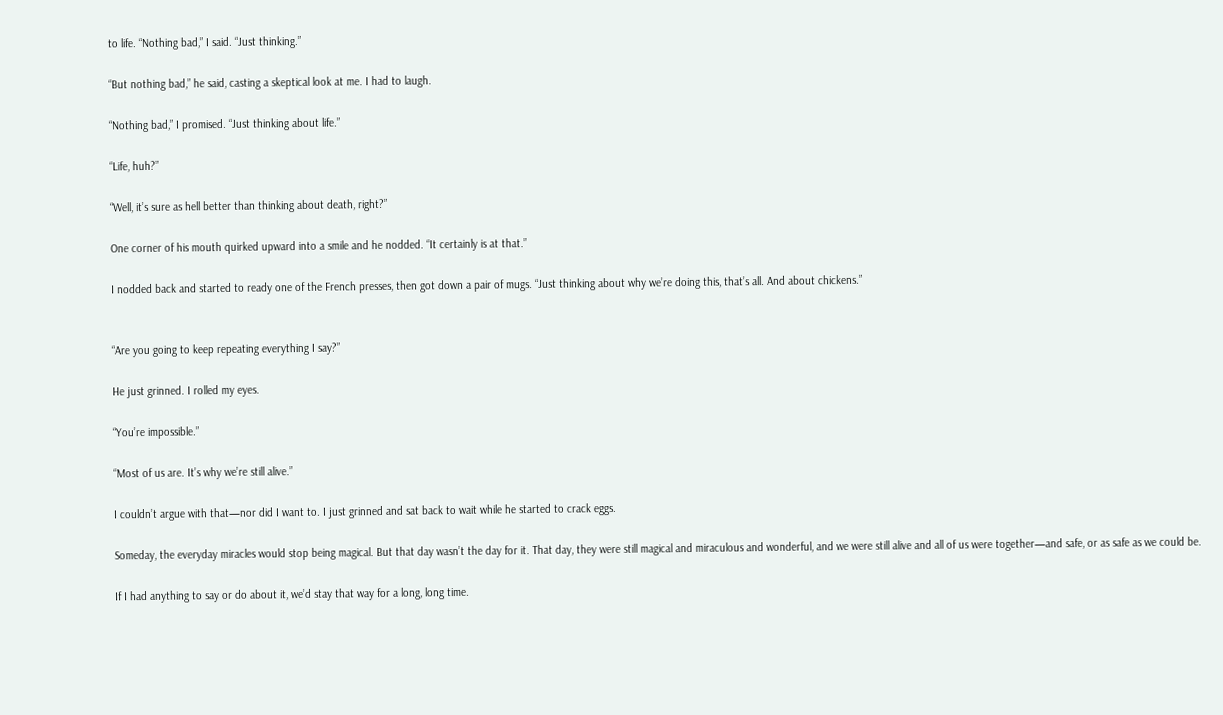to life. “Nothing bad,” I said. “Just thinking.”

“But nothing bad,” he said, casting a skeptical look at me. I had to laugh.

“Nothing bad,” I promised. “Just thinking about life.”

“Life, huh?”

“Well, it’s sure as hell better than thinking about death, right?”

One corner of his mouth quirked upward into a smile and he nodded. “It certainly is at that.”

I nodded back and started to ready one of the French presses, then got down a pair of mugs. “Just thinking about why we’re doing this, that’s all. And about chickens.”


“Are you going to keep repeating everything I say?”

He just grinned. I rolled my eyes.

“You’re impossible.”

“Most of us are. It’s why we’re still alive.”

I couldn’t argue with that—nor did I want to. I just grinned and sat back to wait while he started to crack eggs.

Someday, the everyday miracles would stop being magical. But that day wasn’t the day for it. That day, they were still magical and miraculous and wonderful, and we were still alive and all of us were together—and safe, or as safe as we could be.

If I had anything to say or do about it, we’d stay that way for a long, long time.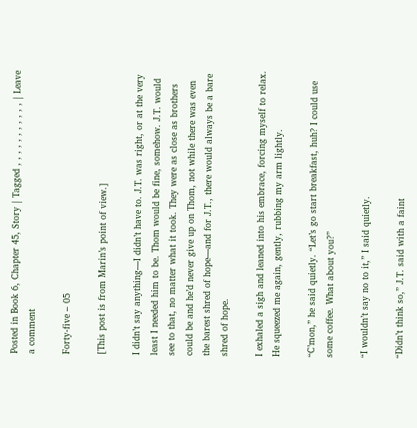Posted in Book 6, Chapter 45, Story | Tagged , , , , , , , , , , , | Leave a comment

Forty-five – 05

[This post is from Marin’s point of view.]

I didn’t say anything—I didn’t have to. J.T. was right, or at the very least I needed him to be. Thom would be fine, somehow. J.T. would see to that, no matter what it took. They were as close as brothers could be and he’d never give up on Thom, not while there was even the barest shred of hope—and for J.T., there would always be a bare shred of hope.

I exhaled a sigh and leaned into his embrace, forcing myself to relax. He squeezed me again, gently, rubbing my arm lightly.

“C’mon,” he said quietly. “Let’s go start breakfast, huh? I could use some coffee. What about you?”

“I wouldn’t say no to it,” I said quietly.

“Didn’t think so,” J.T. said with a faint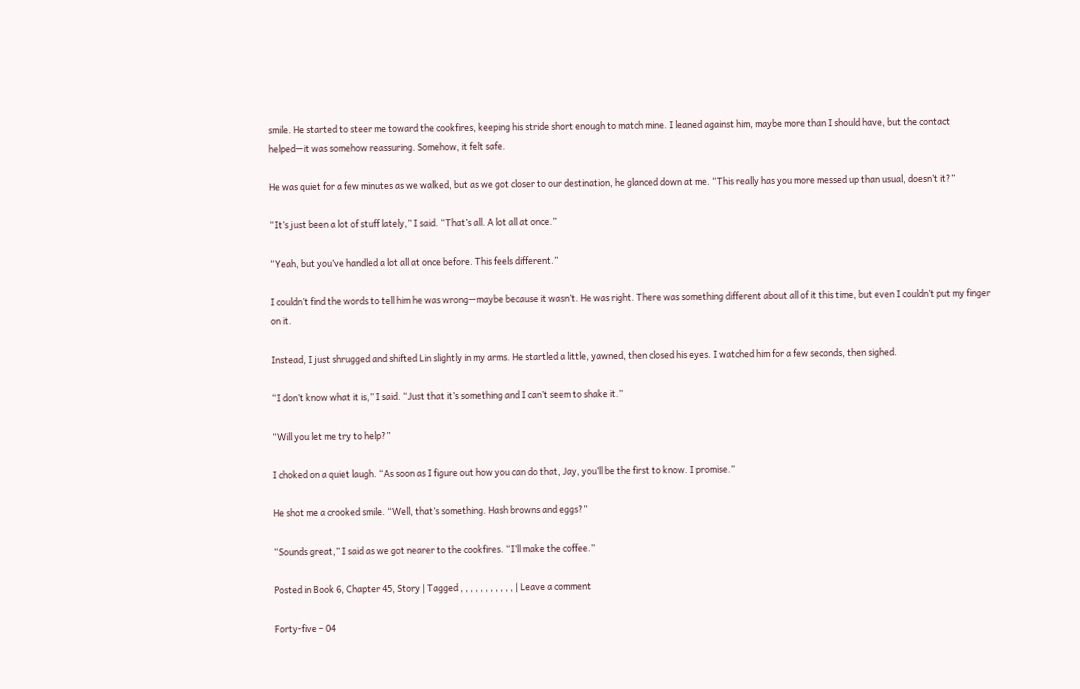smile. He started to steer me toward the cookfires, keeping his stride short enough to match mine. I leaned against him, maybe more than I should have, but the contact helped—it was somehow reassuring. Somehow, it felt safe.

He was quiet for a few minutes as we walked, but as we got closer to our destination, he glanced down at me. “This really has you more messed up than usual, doesn’t it?”

“It’s just been a lot of stuff lately,” I said. “That’s all. A lot all at once.”

“Yeah, but you’ve handled a lot all at once before. This feels different.”

I couldn’t find the words to tell him he was wrong—maybe because it wasn’t. He was right. There was something different about all of it this time, but even I couldn’t put my finger on it.

Instead, I just shrugged and shifted Lin slightly in my arms. He startled a little, yawned, then closed his eyes. I watched him for a few seconds, then sighed.

“I don’t know what it is,” I said. “Just that it’s something and I can’t seem to shake it.”

“Will you let me try to help?”

I choked on a quiet laugh. “As soon as I figure out how you can do that, Jay, you’ll be the first to know. I promise.”

He shot me a crooked smile. “Well, that’s something. Hash browns and eggs?”

“Sounds great,” I said as we got nearer to the cookfires. “I’ll make the coffee.”

Posted in Book 6, Chapter 45, Story | Tagged , , , , , , , , , , , | Leave a comment

Forty-five – 04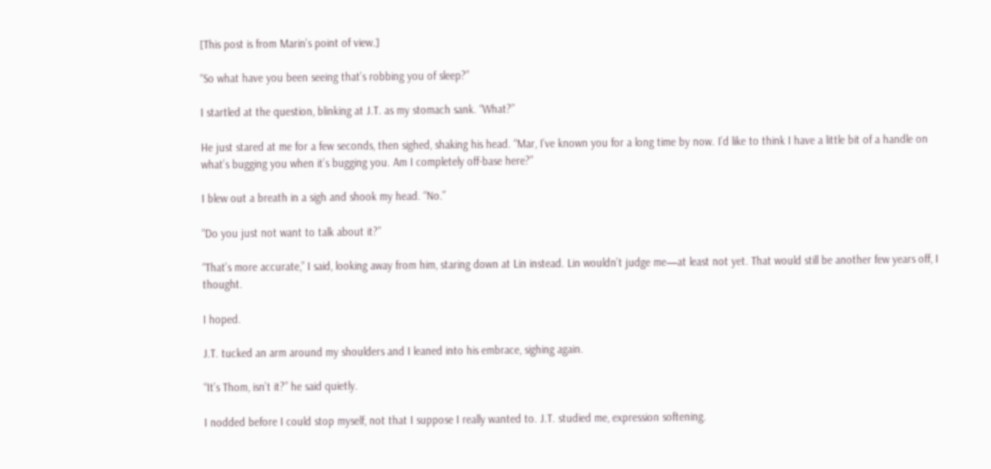[This post is from Marin’s point of view.]

“So what have you been seeing that’s robbing you of sleep?”

I startled at the question, blinking at J.T. as my stomach sank. “What?”

He just stared at me for a few seconds, then sighed, shaking his head. “Mar, I’ve known you for a long time by now. I’d like to think I have a little bit of a handle on what’s bugging you when it’s bugging you. Am I completely off-base here?”

I blew out a breath in a sigh and shook my head. “No.”

“Do you just not want to talk about it?”

“That’s more accurate,” I said, looking away from him, staring down at Lin instead. Lin wouldn’t judge me—at least not yet. That would still be another few years off, I thought.

I hoped.

J.T. tucked an arm around my shoulders and I leaned into his embrace, sighing again.

“It’s Thom, isn’t it?” he said quietly.

I nodded before I could stop myself, not that I suppose I really wanted to. J.T. studied me, expression softening.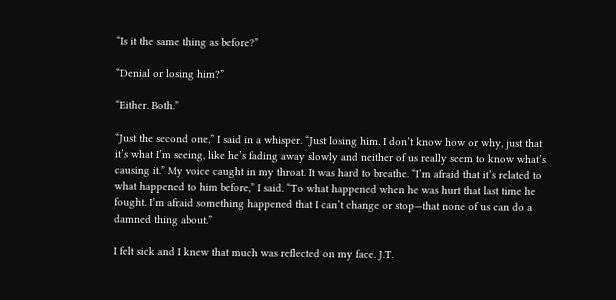“Is it the same thing as before?”

“Denial or losing him?”

“Either. Both.”

“Just the second one,” I said in a whisper. “Just losing him. I don’t know how or why, just that it’s what I’m seeing, like he’s fading away slowly and neither of us really seem to know what’s causing it.” My voice caught in my throat. It was hard to breathe. “I’m afraid that it’s related to what happened to him before,” I said. “To what happened when he was hurt that last time he fought. I’m afraid something happened that I can’t change or stop—that none of us can do a damned thing about.”

I felt sick and I knew that much was reflected on my face. J.T.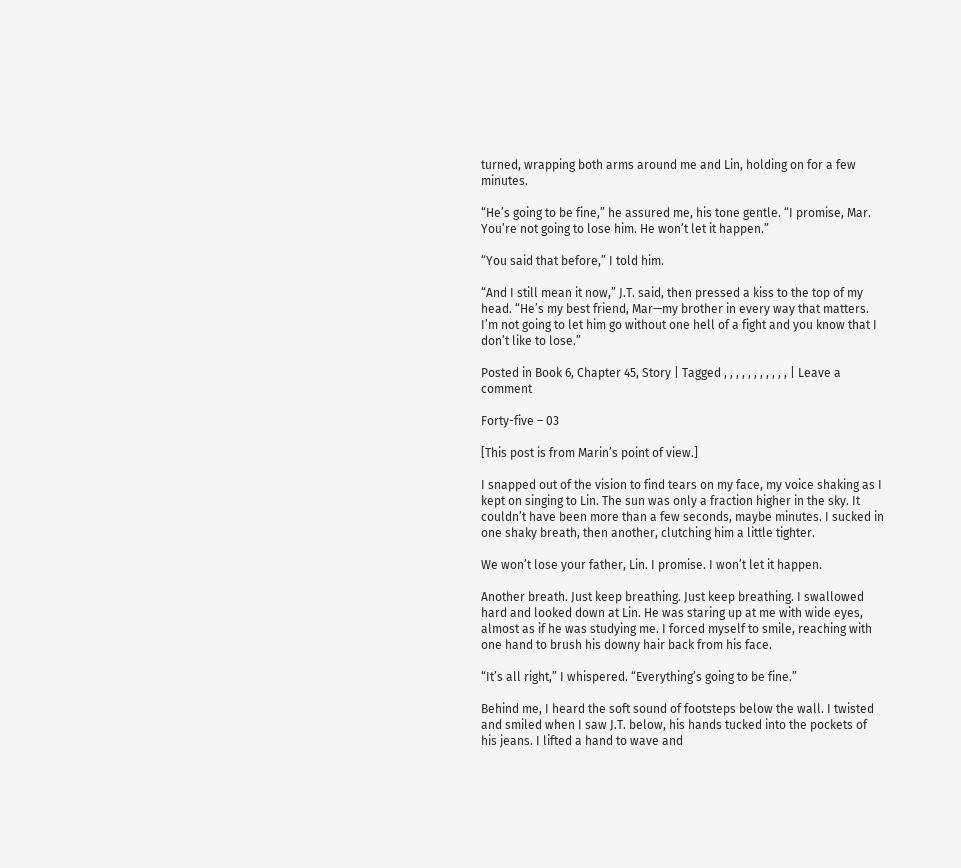turned, wrapping both arms around me and Lin, holding on for a few minutes.

“He’s going to be fine,” he assured me, his tone gentle. “I promise, Mar. You’re not going to lose him. He won’t let it happen.”

“You said that before,” I told him.

“And I still mean it now,” J.T. said, then pressed a kiss to the top of my head. “He’s my best friend, Mar—my brother in every way that matters. I’m not going to let him go without one hell of a fight and you know that I don’t like to lose.”

Posted in Book 6, Chapter 45, Story | Tagged , , , , , , , , , , , | Leave a comment

Forty-five – 03

[This post is from Marin’s point of view.]

I snapped out of the vision to find tears on my face, my voice shaking as I kept on singing to Lin. The sun was only a fraction higher in the sky. It couldn’t have been more than a few seconds, maybe minutes. I sucked in one shaky breath, then another, clutching him a little tighter.

We won’t lose your father, Lin. I promise. I won’t let it happen.

Another breath. Just keep breathing. Just keep breathing. I swallowed hard and looked down at Lin. He was staring up at me with wide eyes, almost as if he was studying me. I forced myself to smile, reaching with one hand to brush his downy hair back from his face.

“It’s all right,” I whispered. “Everything’s going to be fine.”

Behind me, I heard the soft sound of footsteps below the wall. I twisted and smiled when I saw J.T. below, his hands tucked into the pockets of his jeans. I lifted a hand to wave and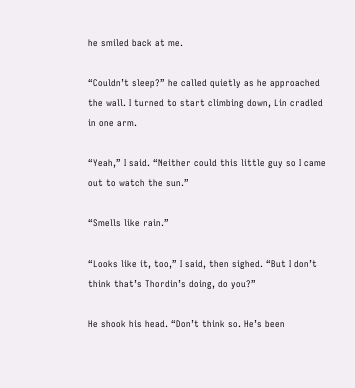he smiled back at me.

“Couldn’t sleep?” he called quietly as he approached the wall. I turned to start climbing down, Lin cradled in one arm.

“Yeah,” I said. “Neither could this little guy so I came out to watch the sun.”

“Smells like rain.”

“Looks like it, too,” I said, then sighed. “But I don’t think that’s Thordin’s doing, do you?”

He shook his head. “Don’t think so. He’s been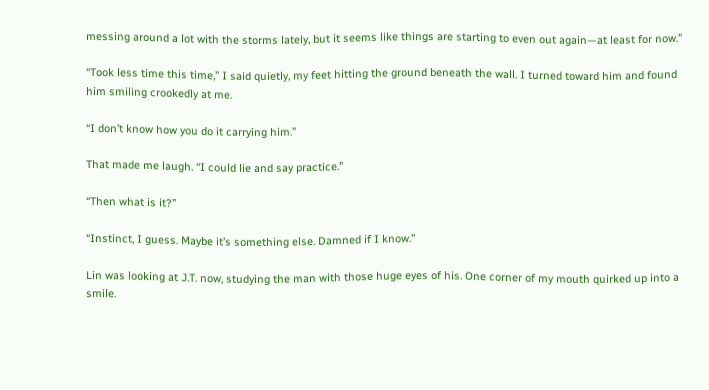messing around a lot with the storms lately, but it seems like things are starting to even out again—at least for now.”

“Took less time this time,” I said quietly, my feet hitting the ground beneath the wall. I turned toward him and found him smiling crookedly at me.

“I don’t know how you do it carrying him.”

That made me laugh. “I could lie and say practice.”

“Then what is it?”

“Instinct, I guess. Maybe it’s something else. Damned if I know.”

Lin was looking at J.T. now, studying the man with those huge eyes of his. One corner of my mouth quirked up into a smile.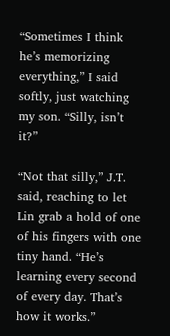“Sometimes I think he’s memorizing everything,” I said softly, just watching my son. “Silly, isn’t it?”

“Not that silly,” J.T. said, reaching to let Lin grab a hold of one of his fingers with one tiny hand. “He’s learning every second of every day. That’s how it works.”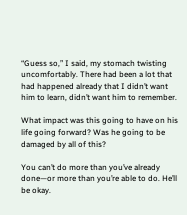“Guess so,” I said, my stomach twisting uncomfortably. There had been a lot that had happened already that I didn’t want him to learn, didn’t want him to remember.

What impact was this going to have on his life going forward? Was he going to be damaged by all of this?

You can’t do more than you’ve already done—or more than you’re able to do. He’ll be okay.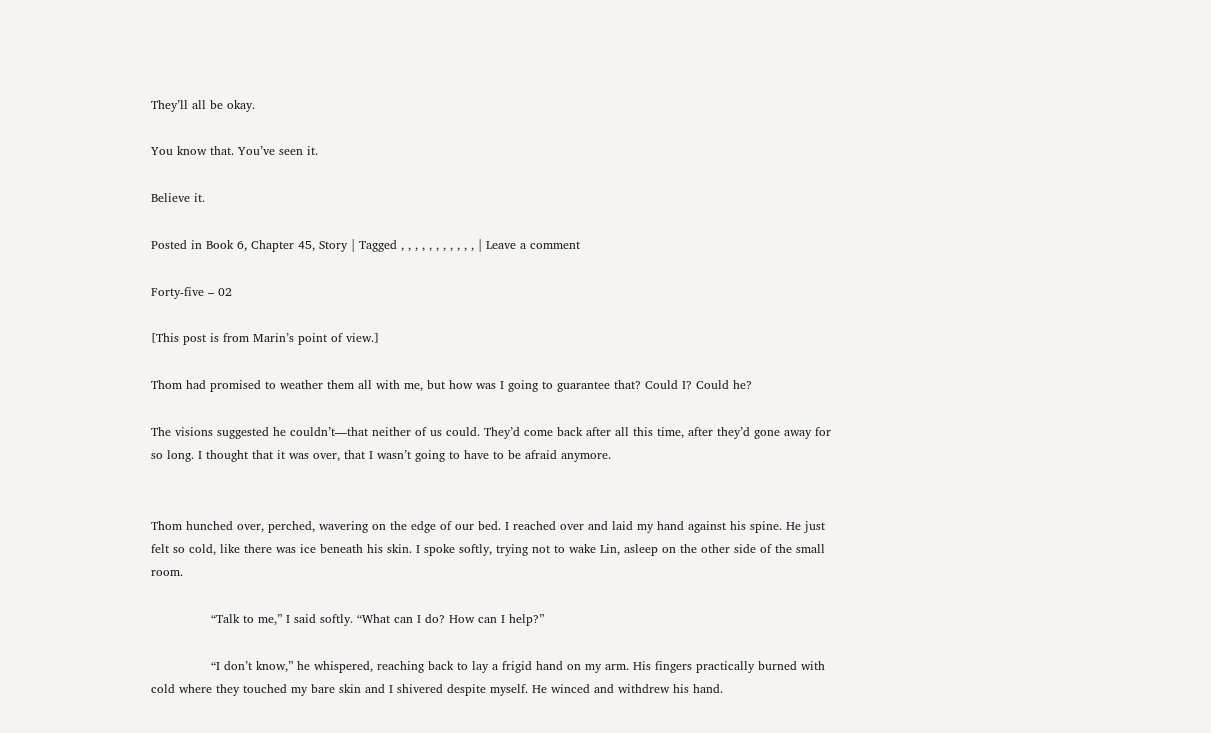They’ll all be okay.

You know that. You’ve seen it.

Believe it.

Posted in Book 6, Chapter 45, Story | Tagged , , , , , , , , , , , | Leave a comment

Forty-five – 02

[This post is from Marin’s point of view.]

Thom had promised to weather them all with me, but how was I going to guarantee that? Could I? Could he?

The visions suggested he couldn’t—that neither of us could. They’d come back after all this time, after they’d gone away for so long. I thought that it was over, that I wasn’t going to have to be afraid anymore.


Thom hunched over, perched, wavering on the edge of our bed. I reached over and laid my hand against his spine. He just felt so cold, like there was ice beneath his skin. I spoke softly, trying not to wake Lin, asleep on the other side of the small room.

               “Talk to me,” I said softly. “What can I do? How can I help?”

               “I don’t know,” he whispered, reaching back to lay a frigid hand on my arm. His fingers practically burned with cold where they touched my bare skin and I shivered despite myself. He winced and withdrew his hand.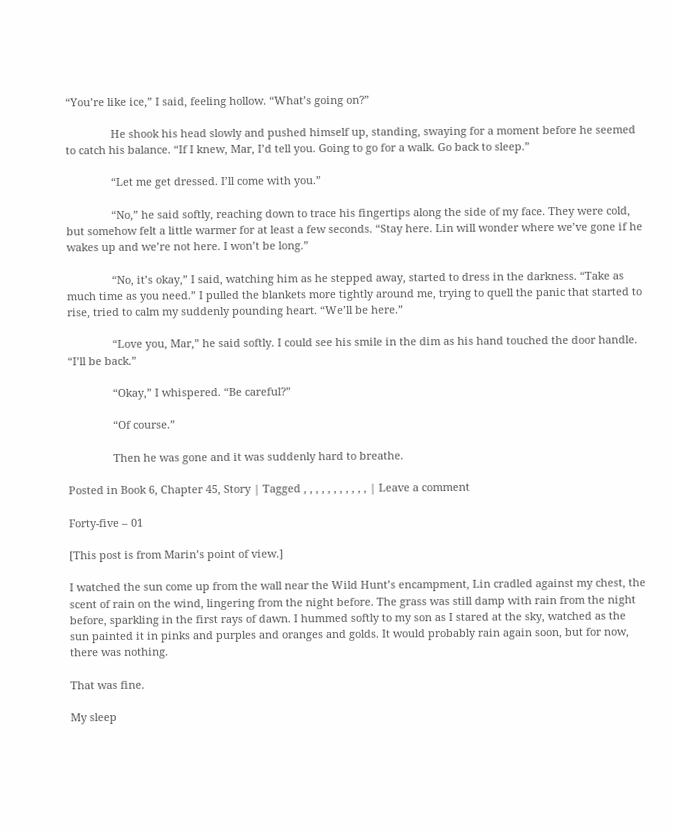“You’re like ice,” I said, feeling hollow. “What’s going on?”

               He shook his head slowly and pushed himself up, standing, swaying for a moment before he seemed to catch his balance. “If I knew, Mar, I’d tell you. Going to go for a walk. Go back to sleep.”

               “Let me get dressed. I’ll come with you.”

               “No,” he said softly, reaching down to trace his fingertips along the side of my face. They were cold, but somehow felt a little warmer for at least a few seconds. “Stay here. Lin will wonder where we’ve gone if he wakes up and we’re not here. I won’t be long.”

               “No, it’s okay,” I said, watching him as he stepped away, started to dress in the darkness. “Take as much time as you need.” I pulled the blankets more tightly around me, trying to quell the panic that started to rise, tried to calm my suddenly pounding heart. “We’ll be here.”

               “Love you, Mar,” he said softly. I could see his smile in the dim as his hand touched the door handle. “I’ll be back.”

               “Okay,” I whispered. “Be careful?”

               “Of course.”

               Then he was gone and it was suddenly hard to breathe.

Posted in Book 6, Chapter 45, Story | Tagged , , , , , , , , , , , | Leave a comment

Forty-five – 01

[This post is from Marin’s point of view.]

I watched the sun come up from the wall near the Wild Hunt’s encampment, Lin cradled against my chest, the scent of rain on the wind, lingering from the night before. The grass was still damp with rain from the night before, sparkling in the first rays of dawn. I hummed softly to my son as I stared at the sky, watched as the sun painted it in pinks and purples and oranges and golds. It would probably rain again soon, but for now, there was nothing.

That was fine.

My sleep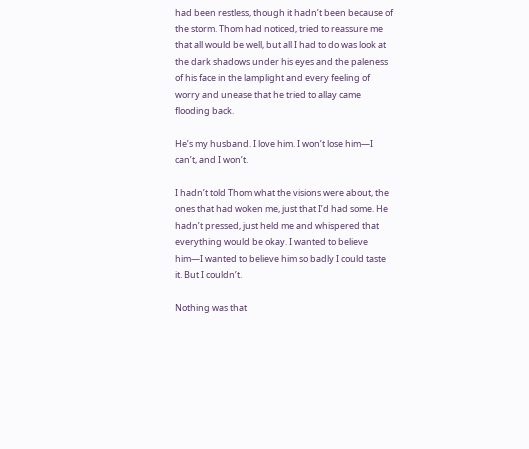had been restless, though it hadn’t been because of the storm. Thom had noticed, tried to reassure me that all would be well, but all I had to do was look at the dark shadows under his eyes and the paleness of his face in the lamplight and every feeling of worry and unease that he tried to allay came flooding back.

He’s my husband. I love him. I won’t lose him—I can’t, and I won’t.

I hadn’t told Thom what the visions were about, the ones that had woken me, just that I’d had some. He hadn’t pressed, just held me and whispered that everything would be okay. I wanted to believe him—I wanted to believe him so badly I could taste it. But I couldn’t.

Nothing was that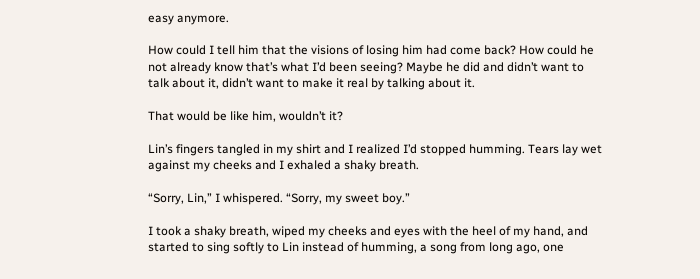easy anymore.

How could I tell him that the visions of losing him had come back? How could he not already know that’s what I’d been seeing? Maybe he did and didn’t want to talk about it, didn’t want to make it real by talking about it.

That would be like him, wouldn’t it?

Lin’s fingers tangled in my shirt and I realized I’d stopped humming. Tears lay wet against my cheeks and I exhaled a shaky breath.

“Sorry, Lin,” I whispered. “Sorry, my sweet boy.”

I took a shaky breath, wiped my cheeks and eyes with the heel of my hand, and started to sing softly to Lin instead of humming, a song from long ago, one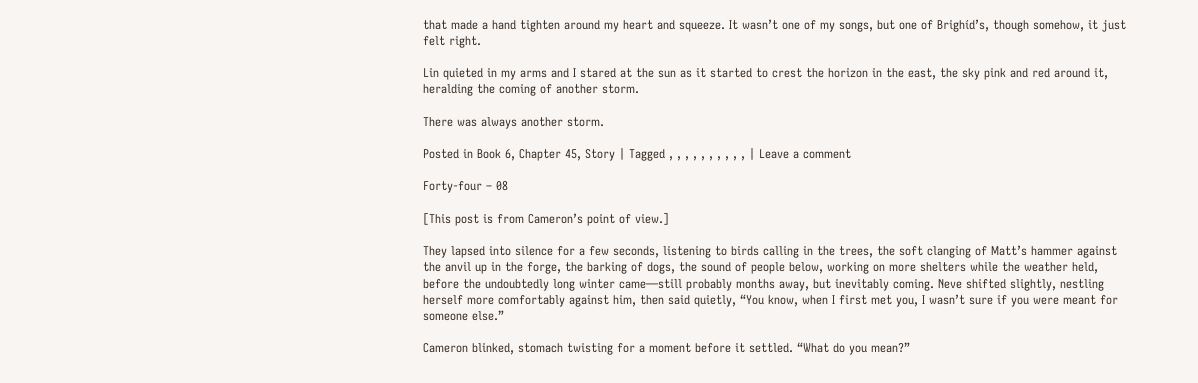that made a hand tighten around my heart and squeeze. It wasn’t one of my songs, but one of Brighíd’s, though somehow, it just felt right.

Lin quieted in my arms and I stared at the sun as it started to crest the horizon in the east, the sky pink and red around it, heralding the coming of another storm.

There was always another storm.

Posted in Book 6, Chapter 45, Story | Tagged , , , , , , , , , , | Leave a comment

Forty-four – 08

[This post is from Cameron’s point of view.]

They lapsed into silence for a few seconds, listening to birds calling in the trees, the soft clanging of Matt’s hammer against the anvil up in the forge, the barking of dogs, the sound of people below, working on more shelters while the weather held, before the undoubtedly long winter came—still probably months away, but inevitably coming. Neve shifted slightly, nestling herself more comfortably against him, then said quietly, “You know, when I first met you, I wasn’t sure if you were meant for someone else.”

Cameron blinked, stomach twisting for a moment before it settled. “What do you mean?”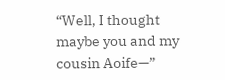“Well, I thought maybe you and my cousin Aoife—”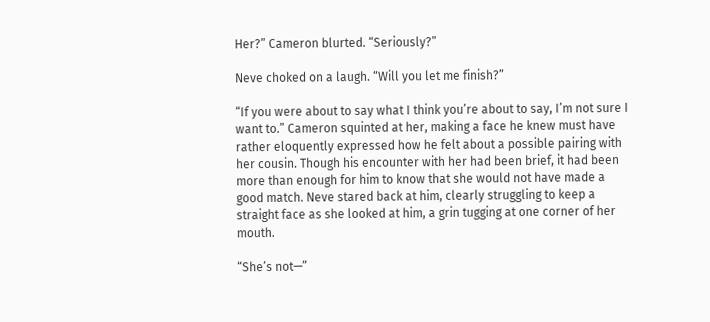Her?” Cameron blurted. “Seriously?”

Neve choked on a laugh. “Will you let me finish?”

“If you were about to say what I think you’re about to say, I’m not sure I want to.” Cameron squinted at her, making a face he knew must have rather eloquently expressed how he felt about a possible pairing with her cousin. Though his encounter with her had been brief, it had been more than enough for him to know that she would not have made a good match. Neve stared back at him, clearly struggling to keep a straight face as she looked at him, a grin tugging at one corner of her mouth.

“She’s not—”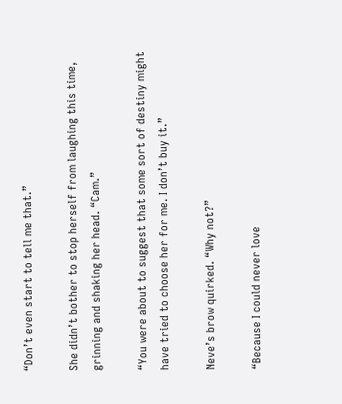“Don’t even start to tell me that.”

She didn’t bother to stop herself from laughing this time, grinning and shaking her head. “Cam.”

“You were about to suggest that some sort of destiny might have tried to choose her for me. I don’t buy it.”

Neve’s brow quirked. “Why not?”

“Because I could never love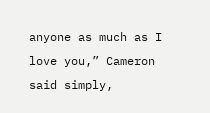anyone as much as I love you,” Cameron said simply,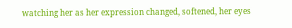watching her as her expression changed, softened, her eyes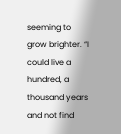seeming to grow brighter. “I could live a hundred, a thousand years and not find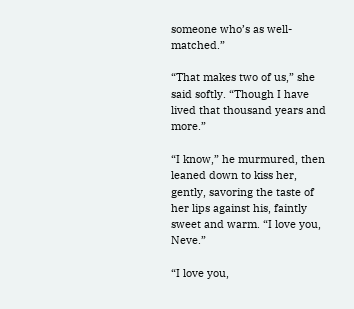someone who’s as well-matched.”

“That makes two of us,” she said softly. “Though I have lived that thousand years and more.”

“I know,” he murmured, then leaned down to kiss her, gently, savoring the taste of her lips against his, faintly sweet and warm. “I love you, Neve.”

“I love you,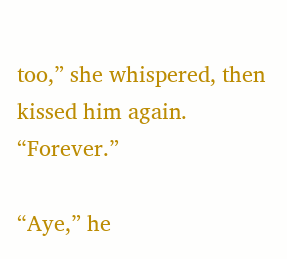too,” she whispered, then kissed him again. “Forever.”

“Aye,” he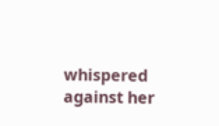whispered against her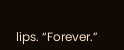lips. “Forever.”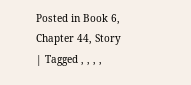Posted in Book 6, Chapter 44, Story | Tagged , , , ,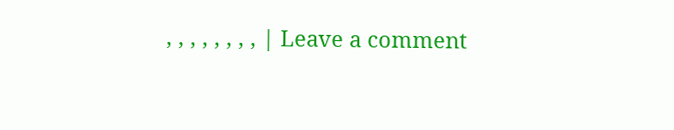, , , , , , , , | Leave a comment